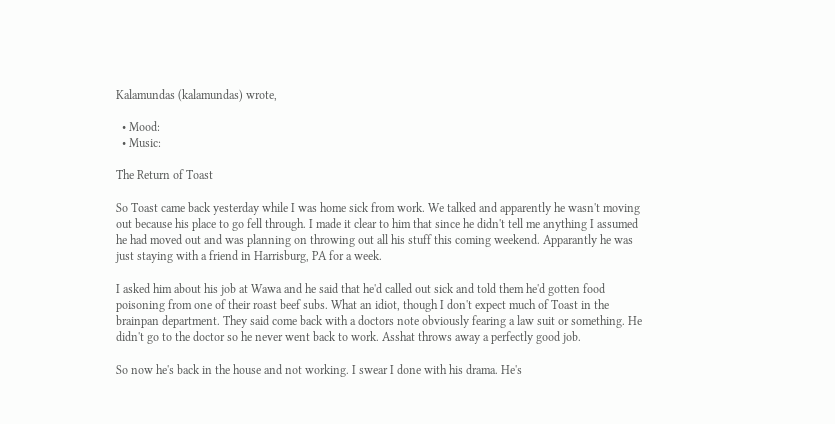Kalamundas (kalamundas) wrote,

  • Mood:
  • Music:

The Return of Toast

So Toast came back yesterday while I was home sick from work. We talked and apparently he wasn't moving out because his place to go fell through. I made it clear to him that since he didn't tell me anything I assumed he had moved out and was planning on throwing out all his stuff this coming weekend. Apparantly he was just staying with a friend in Harrisburg, PA for a week.

I asked him about his job at Wawa and he said that he'd called out sick and told them he'd gotten food poisoning from one of their roast beef subs. What an idiot, though I don't expect much of Toast in the brainpan department. They said come back with a doctors note obviously fearing a law suit or something. He didn't go to the doctor so he never went back to work. Asshat throws away a perfectly good job.

So now he's back in the house and not working. I swear I done with his drama. He's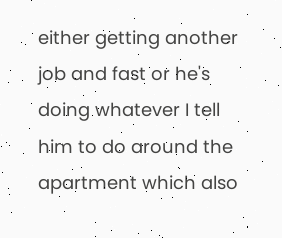either getting another job and fast or he's doing whatever I tell him to do around the apartment which also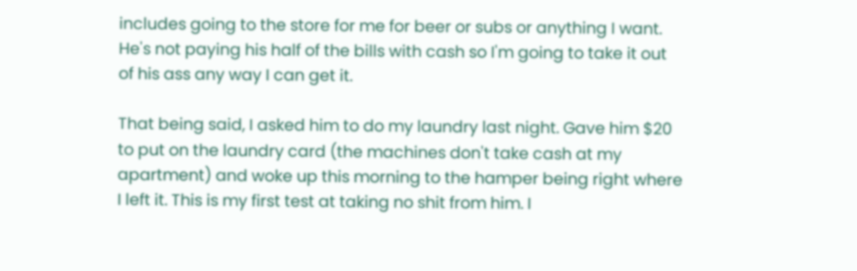includes going to the store for me for beer or subs or anything I want. He's not paying his half of the bills with cash so I'm going to take it out of his ass any way I can get it.

That being said, I asked him to do my laundry last night. Gave him $20 to put on the laundry card (the machines don't take cash at my apartment) and woke up this morning to the hamper being right where I left it. This is my first test at taking no shit from him. I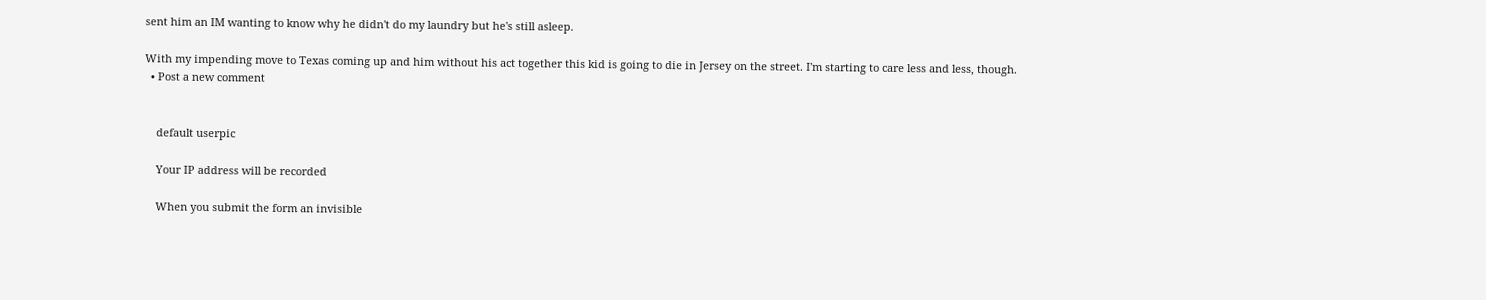sent him an IM wanting to know why he didn't do my laundry but he's still asleep.

With my impending move to Texas coming up and him without his act together this kid is going to die in Jersey on the street. I'm starting to care less and less, though.
  • Post a new comment


    default userpic

    Your IP address will be recorded

    When you submit the form an invisible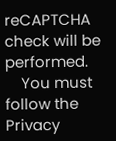reCAPTCHA check will be performed.
    You must follow the Privacy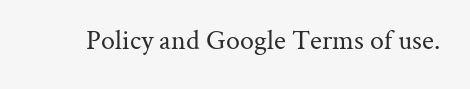Policy and Google Terms of use.